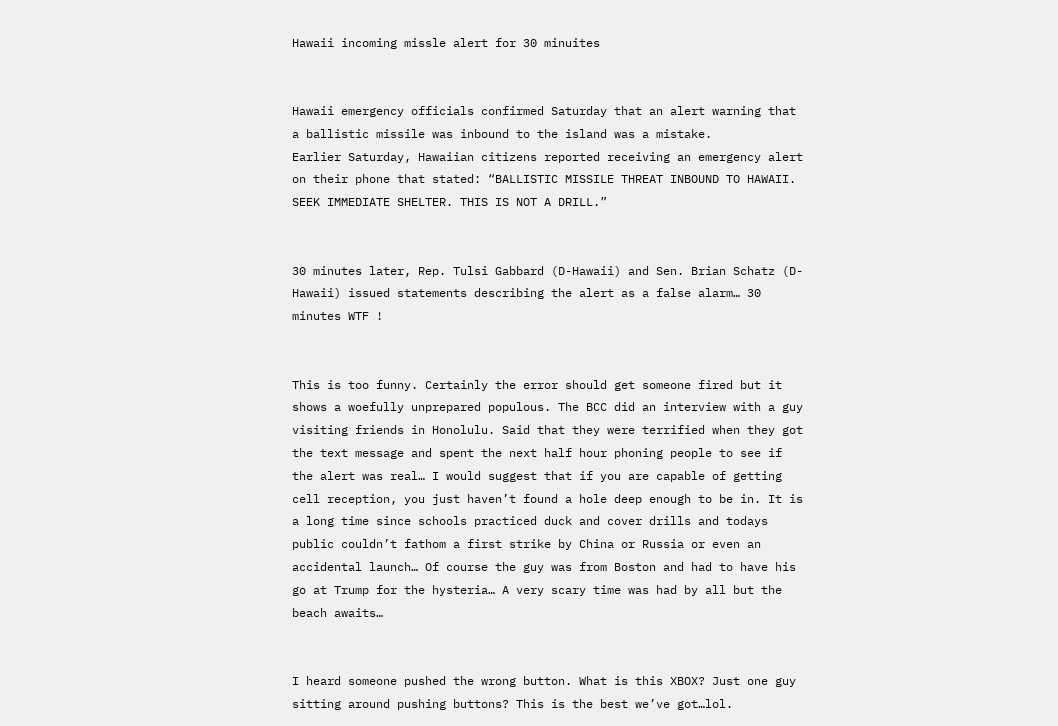Hawaii incoming missle alert for 30 minuites


Hawaii emergency officials confirmed Saturday that an alert warning that a ballistic missile was inbound to the island was a mistake.
Earlier Saturday, Hawaiian citizens reported receiving an emergency alert on their phone that stated: “BALLISTIC MISSILE THREAT INBOUND TO HAWAII. SEEK IMMEDIATE SHELTER. THIS IS NOT A DRILL.”


30 minutes later, Rep. Tulsi Gabbard (D-Hawaii) and Sen. Brian Schatz (D-Hawaii) issued statements describing the alert as a false alarm… 30 minutes WTF !


This is too funny. Certainly the error should get someone fired but it shows a woefully unprepared populous. The BCC did an interview with a guy visiting friends in Honolulu. Said that they were terrified when they got the text message and spent the next half hour phoning people to see if the alert was real… I would suggest that if you are capable of getting cell reception, you just haven’t found a hole deep enough to be in. It is a long time since schools practiced duck and cover drills and todays public couldn’t fathom a first strike by China or Russia or even an accidental launch… Of course the guy was from Boston and had to have his go at Trump for the hysteria… A very scary time was had by all but the beach awaits…


I heard someone pushed the wrong button. What is this XBOX? Just one guy sitting around pushing buttons? This is the best we’ve got…lol.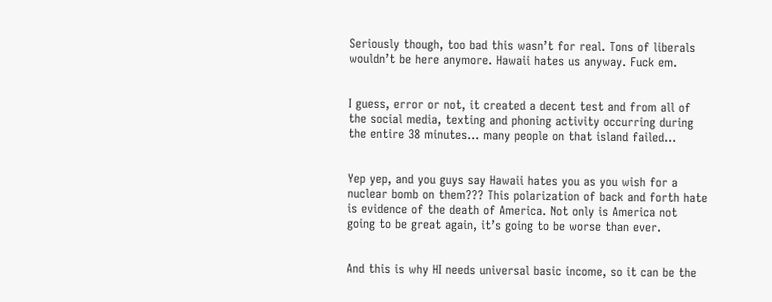Seriously though, too bad this wasn’t for real. Tons of liberals wouldn’t be here anymore. Hawaii hates us anyway. Fuck em.


I guess, error or not, it created a decent test and from all of the social media, texting and phoning activity occurring during the entire 38 minutes… many people on that island failed…


Yep yep, and you guys say Hawaii hates you as you wish for a nuclear bomb on them??? This polarization of back and forth hate is evidence of the death of America. Not only is America not going to be great again, it’s going to be worse than ever.


And this is why HI needs universal basic income, so it can be the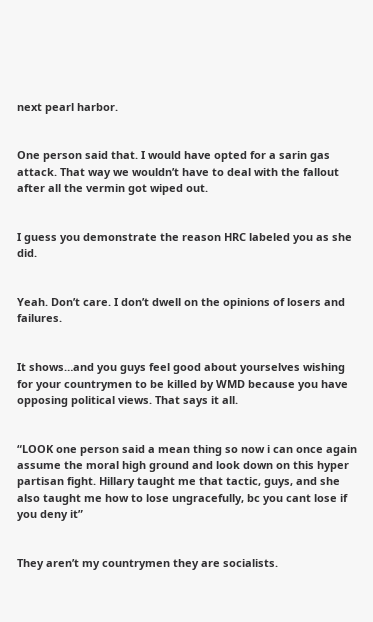next pearl harbor.


One person said that. I would have opted for a sarin gas attack. That way we wouldn’t have to deal with the fallout after all the vermin got wiped out.


I guess you demonstrate the reason HRC labeled you as she did.


Yeah. Don’t care. I don’t dwell on the opinions of losers and failures.


It shows…and you guys feel good about yourselves wishing for your countrymen to be killed by WMD because you have opposing political views. That says it all.


“LOOK one person said a mean thing so now i can once again assume the moral high ground and look down on this hyper partisan fight. Hillary taught me that tactic, guys, and she also taught me how to lose ungracefully, bc you cant lose if you deny it”


They aren’t my countrymen they are socialists.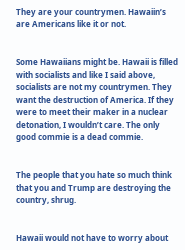They are your countrymen. Hawaiin’s are Americans like it or not.


Some Hawaiians might be. Hawaii is filled with socialists and like I said above, socialists are not my countrymen. They want the destruction of America. If they were to meet their maker in a nuclear detonation, I wouldn’t care. The only good commie is a dead commie.


The people that you hate so much think that you and Trump are destroying the country, shrug.


Hawaii would not have to worry about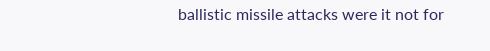ballistic missile attacks were it not for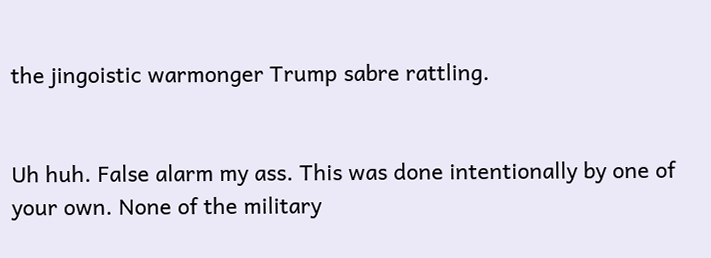the jingoistic warmonger Trump sabre rattling.


Uh huh. False alarm my ass. This was done intentionally by one of your own. None of the military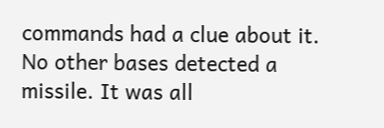commands had a clue about it. No other bases detected a missile. It was all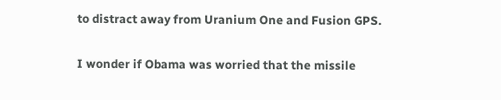to distract away from Uranium One and Fusion GPS.


I wonder if Obama was worried that the missile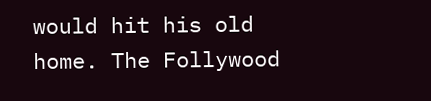would hit his old home. The Follywood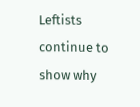Leftists continue to show why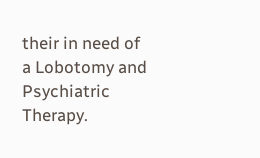their in need of a Lobotomy and Psychiatric Therapy.